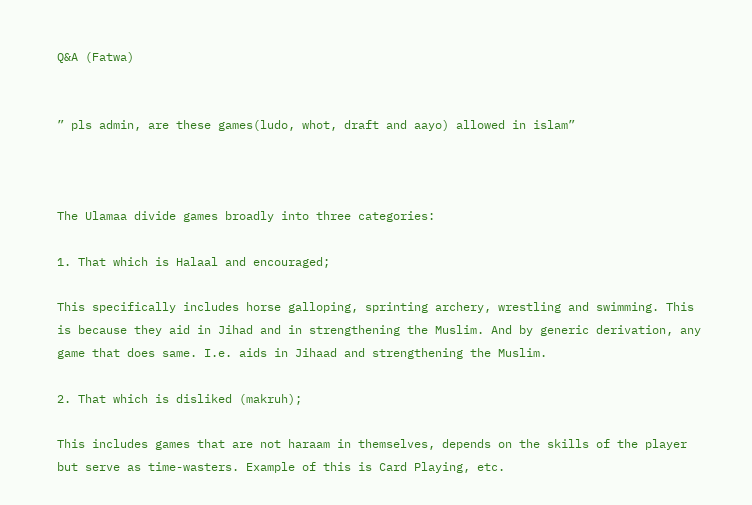Q&A (Fatwa)


” pls admin, are these games(ludo, whot, draft and aayo) allowed in islam”



The Ulamaa divide games broadly into three categories:

1. That which is Halaal and encouraged;

This specifically includes horse galloping, sprinting archery, wrestling and swimming. This is because they aid in Jihad and in strengthening the Muslim. And by generic derivation, any game that does same. I.e. aids in Jihaad and strengthening the Muslim.

2. That which is disliked (makruh);

This includes games that are not haraam in themselves, depends on the skills of the player but serve as time-wasters. Example of this is Card Playing, etc.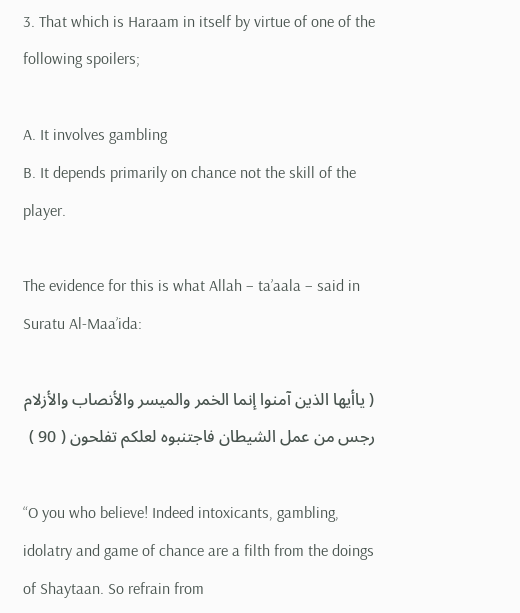3. That which is Haraam in itself by virtue of one of the following spoilers;

A. It involves gambling
B. It depends primarily on chance not the skill of the player.

The evidence for this is what Allah – ta’aala – said in Suratu Al-Maa’ida:

( ياأيها الذين آمنوا إنما الخمر والميسر والأنصاب والأزلام رجس من عمل الشيطان فاجتنبوه لعلكم تفلحون ( 90 )

“O you who believe! Indeed intoxicants, gambling, idolatry and game of chance are a filth from the doings of Shaytaan. So refrain from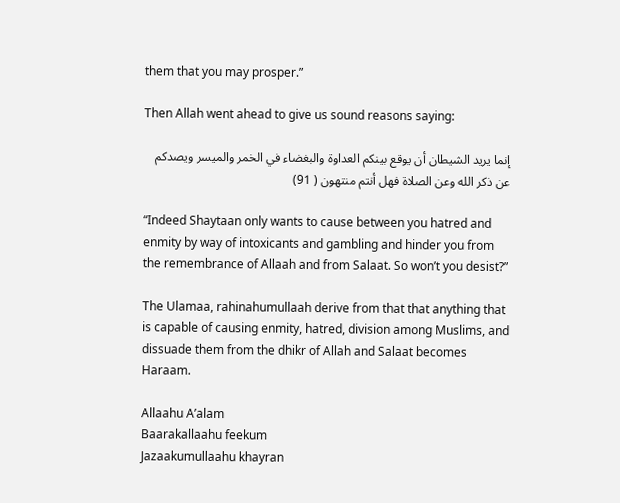them that you may prosper.”

Then Allah went ahead to give us sound reasons saying:

إنما يريد الشيطان أن يوقع بينكم العداوة والبغضاء في الخمر والميسر ويصدكم عن ذكر الله وعن الصلاة فهل أنتم منتهون ( 91)

“Indeed Shaytaan only wants to cause between you hatred and enmity by way of intoxicants and gambling and hinder you from the remembrance of Allaah and from Salaat. So won’t you desist?”

The Ulamaa, rahinahumullaah derive from that that anything that is capable of causing enmity, hatred, division among Muslims, and dissuade them from the dhikr of Allah and Salaat becomes Haraam.

Allaahu A’alam
Baarakallaahu feekum
Jazaakumullaahu khayran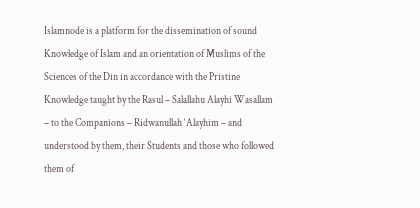Islamnode is a platform for the dissemination of sound Knowledge of Islam and an orientation of Muslims of the Sciences of the Din in accordance with the Pristine Knowledge taught by the Rasul – Salallahu Alayhi Wasallam – to the Companions – Ridwanullah ‘Alayhim – and understood by them, their Students and those who followed them of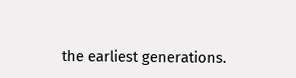the earliest generations.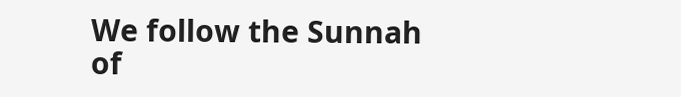We follow the Sunnah of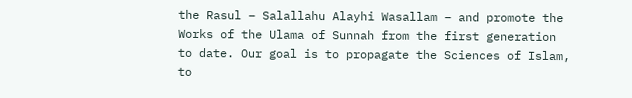the Rasul – Salallahu Alayhi Wasallam – and promote the Works of the Ulama of Sunnah from the first generation to date. Our goal is to propagate the Sciences of Islam, to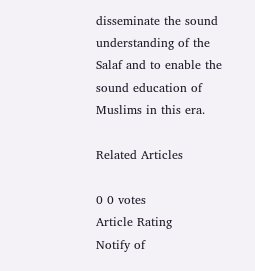disseminate the sound understanding of the Salaf and to enable the sound education of Muslims in this era.

Related Articles

0 0 votes
Article Rating
Notify of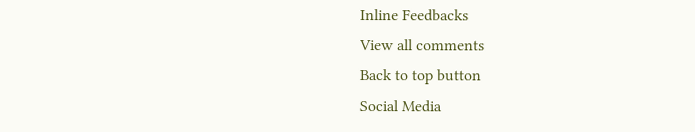Inline Feedbacks
View all comments
Back to top button
Social Media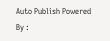Auto Publish Powered By :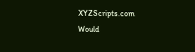XYZScripts.com
Would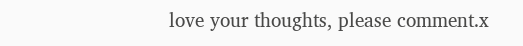love your thoughts, please comment.x